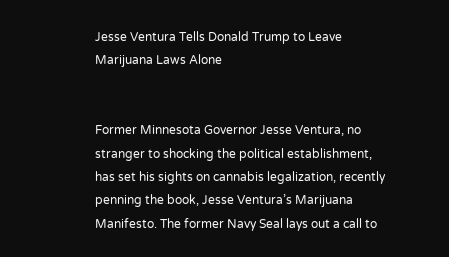Jesse Ventura Tells Donald Trump to Leave Marijuana Laws Alone


Former Minnesota Governor Jesse Ventura, no stranger to shocking the political establishment, has set his sights on cannabis legalization, recently penning the book, Jesse Ventura’s Marijuana Manifesto. The former Navy Seal lays out a call to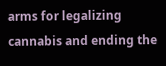arms for legalizing cannabis and ending the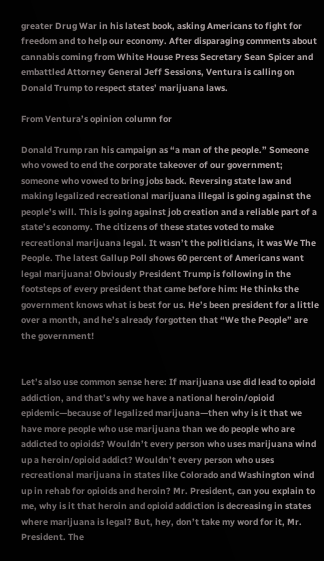greater Drug War in his latest book, asking Americans to fight for freedom and to help our economy. After disparaging comments about cannabis coming from White House Press Secretary Sean Spicer and embattled Attorney General Jeff Sessions, Ventura is calling on Donald Trump to respect states’ marijuana laws.

From Ventura’s opinion column for

Donald Trump ran his campaign as “a man of the people.” Someone who vowed to end the corporate takeover of our government; someone who vowed to bring jobs back. Reversing state law and making legalized recreational marijuana illegal is going against the people’s will. This is going against job creation and a reliable part of a state’s economy. The citizens of these states voted to make recreational marijuana legal. It wasn’t the politicians, it was We The People. The latest Gallup Poll shows 60 percent of Americans want legal marijuana! Obviously President Trump is following in the footsteps of every president that came before him: He thinks the government knows what is best for us. He’s been president for a little over a month, and he’s already forgotten that “We the People” are the government!


Let’s also use common sense here: If marijuana use did lead to opioid addiction, and that’s why we have a national heroin/opioid epidemic—because of legalized marijuana—then why is it that we have more people who use marijuana than we do people who are addicted to opioids? Wouldn’t every person who uses marijuana wind up a heroin/opioid addict? Wouldn’t every person who uses recreational marijuana in states like Colorado and Washington wind up in rehab for opioids and heroin? Mr. President, can you explain to me, why is it that heroin and opioid addiction is decreasing in states where marijuana is legal? But, hey, don’t take my word for it, Mr. President. The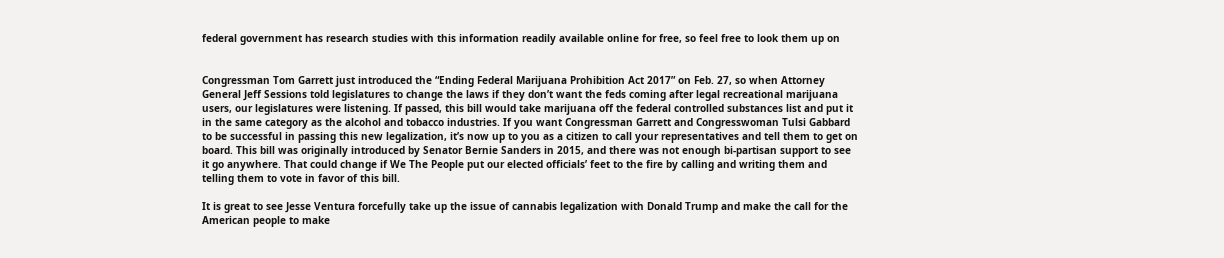federal government has research studies with this information readily available online for free, so feel free to look them up on


Congressman Tom Garrett just introduced the “Ending Federal Marijuana Prohibition Act 2017” on Feb. 27, so when Attorney General Jeff Sessions told legislatures to change the laws if they don’t want the feds coming after legal recreational marijuana users, our legislatures were listening. If passed, this bill would take marijuana off the federal controlled substances list and put it in the same category as the alcohol and tobacco industries. If you want Congressman Garrett and Congresswoman Tulsi Gabbard to be successful in passing this new legalization, it’s now up to you as a citizen to call your representatives and tell them to get on board. This bill was originally introduced by Senator Bernie Sanders in 2015, and there was not enough bi-partisan support to see it go anywhere. That could change if We The People put our elected officials’ feet to the fire by calling and writing them and telling them to vote in favor of this bill.

It is great to see Jesse Ventura forcefully take up the issue of cannabis legalization with Donald Trump and make the call for the American people to make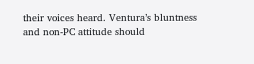their voices heard. Ventura’s bluntness and non-PC attitude should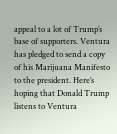appeal to a lot of Trump’s base of supporters. Ventura has pledged to send a copy of his Marijuana Manifesto to the president. Here’s hoping that Donald Trump listens to Ventura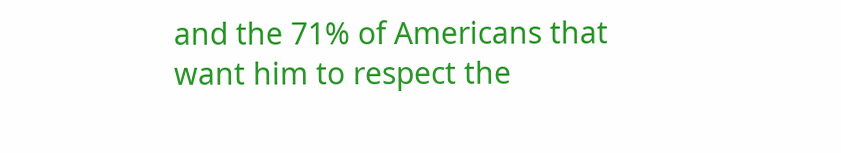and the 71% of Americans that want him to respect the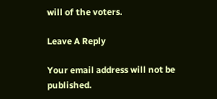will of the voters.

Leave A Reply

Your email address will not be published.